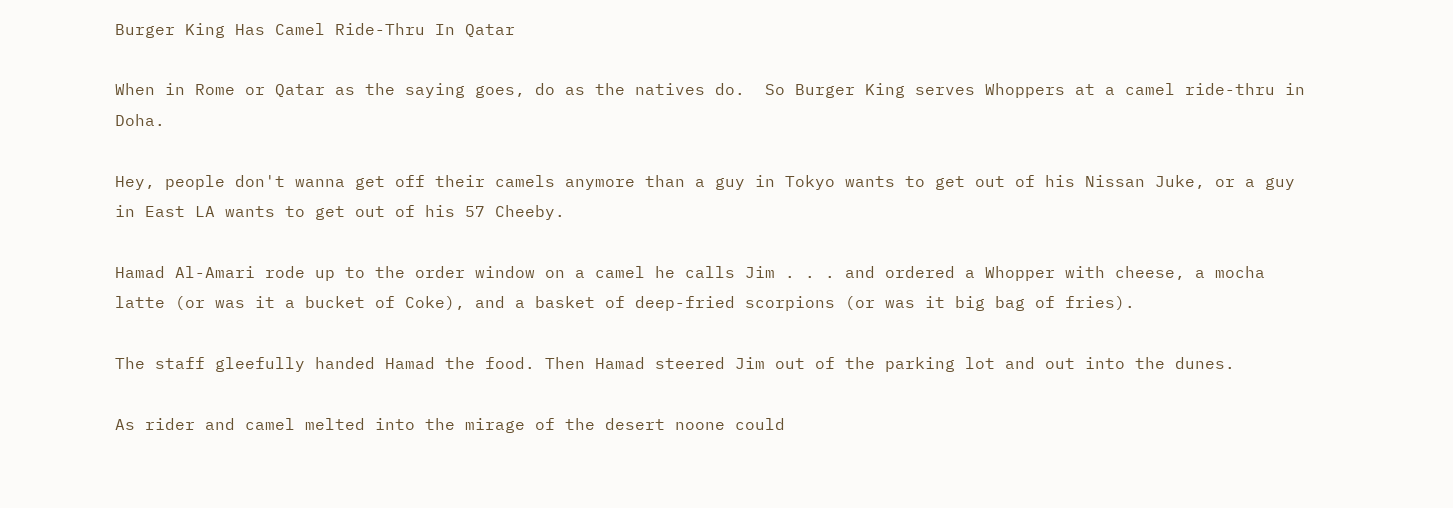Burger King Has Camel Ride-Thru In Qatar

When in Rome or Qatar as the saying goes, do as the natives do.  So Burger King serves Whoppers at a camel ride-thru in Doha.

Hey, people don't wanna get off their camels anymore than a guy in Tokyo wants to get out of his Nissan Juke, or a guy in East LA wants to get out of his 57 Cheeby.

Hamad Al-Amari rode up to the order window on a camel he calls Jim . . . and ordered a Whopper with cheese, a mocha latte (or was it a bucket of Coke), and a basket of deep-fried scorpions (or was it big bag of fries).

The staff gleefully handed Hamad the food. Then Hamad steered Jim out of the parking lot and out into the dunes.

As rider and camel melted into the mirage of the desert noone could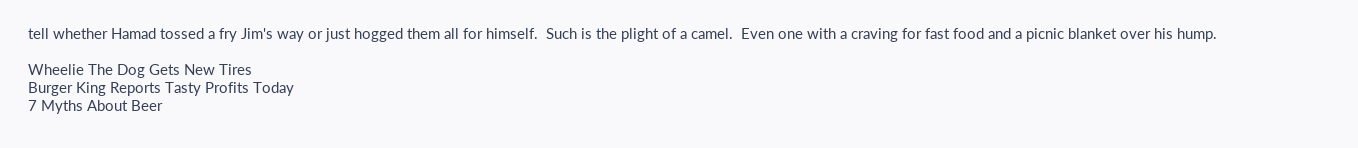tell whether Hamad tossed a fry Jim's way or just hogged them all for himself.  Such is the plight of a camel.  Even one with a craving for fast food and a picnic blanket over his hump.

Wheelie The Dog Gets New Tires
Burger King Reports Tasty Profits Today
7 Myths About Beer